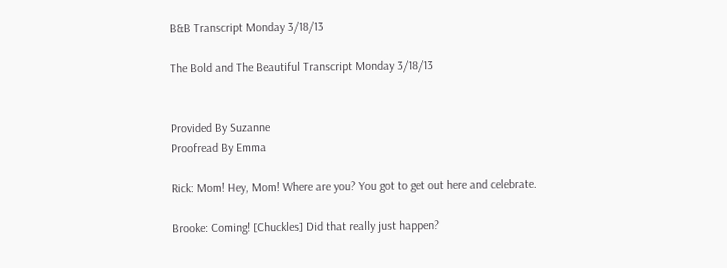B&B Transcript Monday 3/18/13

The Bold and The Beautiful Transcript Monday 3/18/13


Provided By Suzanne
Proofread By Emma

Rick: Mom! Hey, Mom! Where are you? You got to get out here and celebrate.

Brooke: Coming! [Chuckles] Did that really just happen?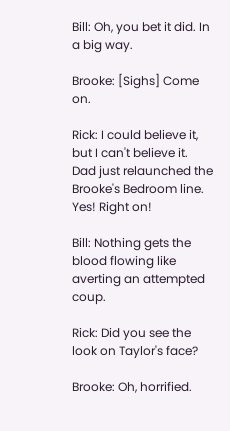Bill: Oh, you bet it did. In a big way.

Brooke: [Sighs] Come on.

Rick: I could believe it, but I can't believe it. Dad just relaunched the Brooke's Bedroom line. Yes! Right on!

Bill: Nothing gets the blood flowing like averting an attempted coup.

Rick: Did you see the look on Taylor's face?

Brooke: Oh, horrified.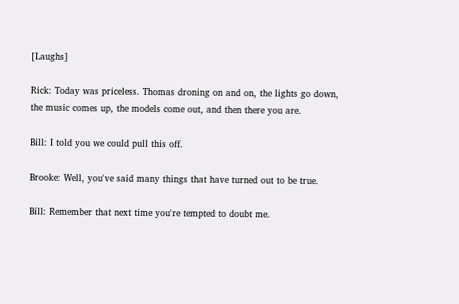[Laughs]

Rick: Today was priceless. Thomas droning on and on, the lights go down, the music comes up, the models come out, and then there you are.

Bill: I told you we could pull this off.

Brooke: Well, you've said many things that have turned out to be true.

Bill: Remember that next time you're tempted to doubt me.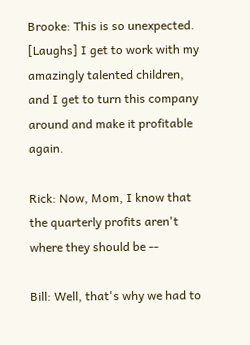Brooke: This is so unexpected. [Laughs] I get to work with my amazingly talented children, and I get to turn this company around and make it profitable again.

Rick: Now, Mom, I know that the quarterly profits aren't where they should be --

Bill: Well, that's why we had to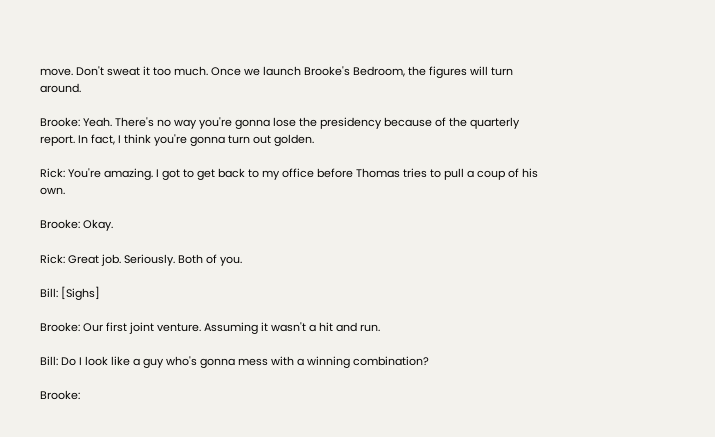move. Don't sweat it too much. Once we launch Brooke's Bedroom, the figures will turn around.

Brooke: Yeah. There's no way you're gonna lose the presidency because of the quarterly report. In fact, I think you're gonna turn out golden.

Rick: You're amazing. I got to get back to my office before Thomas tries to pull a coup of his own.

Brooke: Okay.

Rick: Great job. Seriously. Both of you.

Bill: [Sighs]

Brooke: Our first joint venture. Assuming it wasn't a hit and run.

Bill: Do I look like a guy who's gonna mess with a winning combination?

Brooke: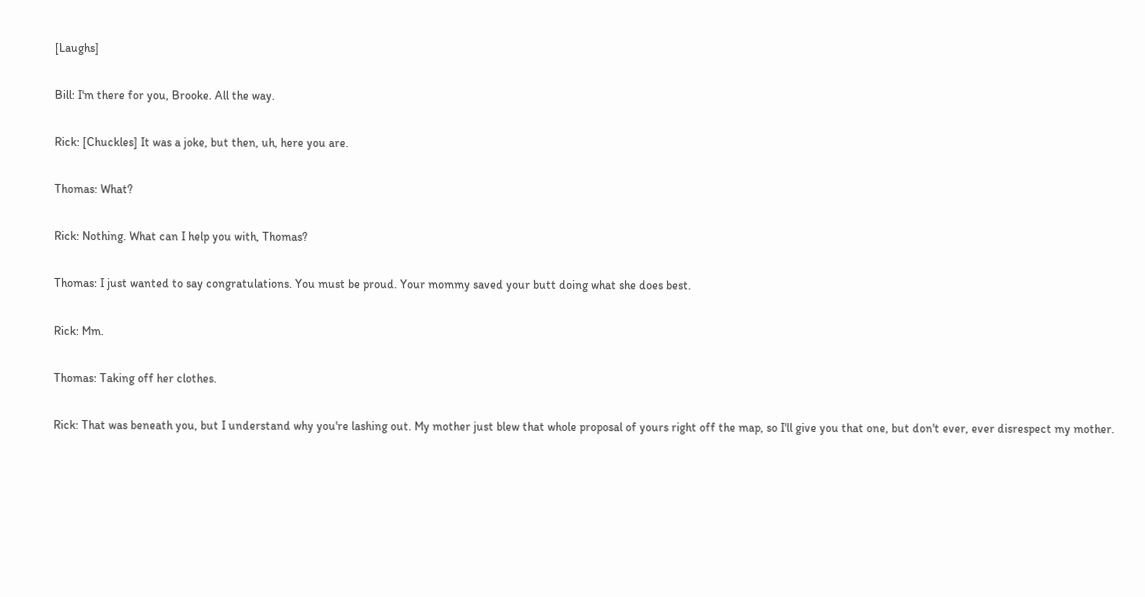[Laughs]

Bill: I'm there for you, Brooke. All the way.

Rick: [Chuckles] It was a joke, but then, uh, here you are.

Thomas: What?

Rick: Nothing. What can I help you with, Thomas?

Thomas: I just wanted to say congratulations. You must be proud. Your mommy saved your butt doing what she does best.

Rick: Mm.

Thomas: Taking off her clothes.

Rick: That was beneath you, but I understand why you're lashing out. My mother just blew that whole proposal of yours right off the map, so I'll give you that one, but don't ever, ever disrespect my mother.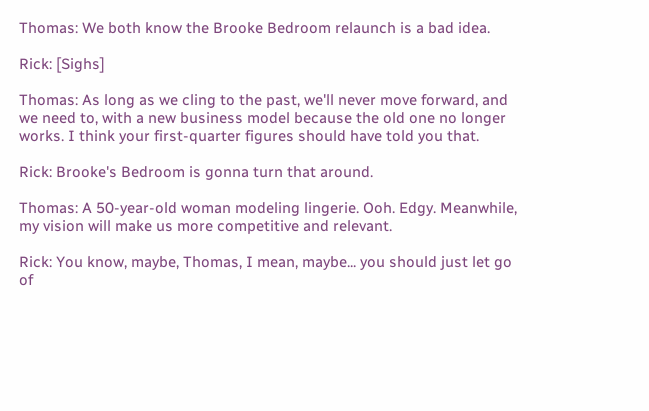Thomas: We both know the Brooke Bedroom relaunch is a bad idea.

Rick: [Sighs]

Thomas: As long as we cling to the past, we'll never move forward, and we need to, with a new business model because the old one no longer works. I think your first-quarter figures should have told you that.

Rick: Brooke's Bedroom is gonna turn that around.

Thomas: A 50-year-old woman modeling lingerie. Ooh. Edgy. Meanwhile, my vision will make us more competitive and relevant.

Rick: You know, maybe, Thomas, I mean, maybe... you should just let go of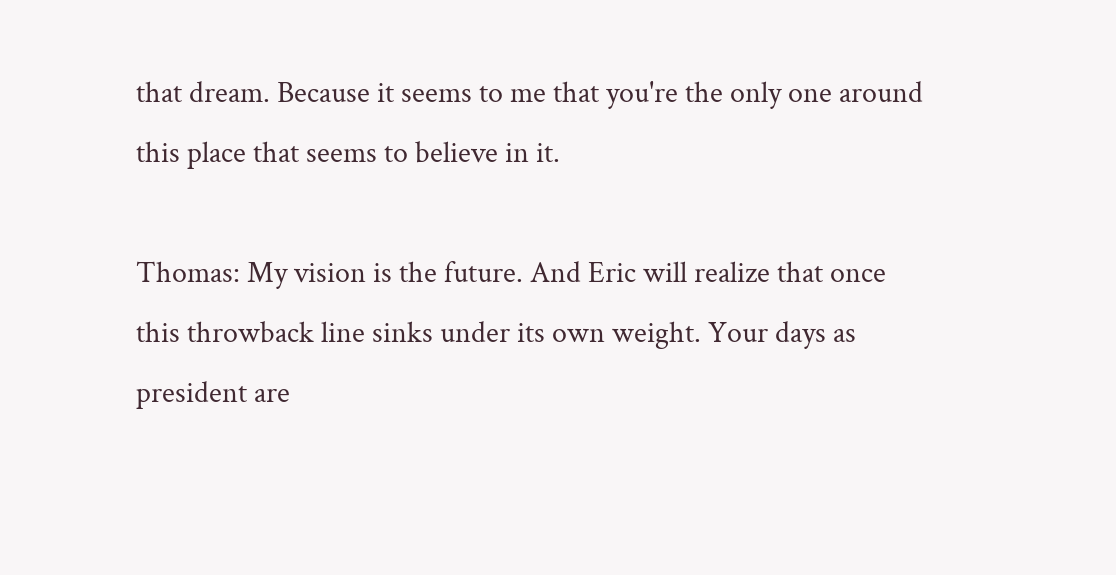that dream. Because it seems to me that you're the only one around this place that seems to believe in it.

Thomas: My vision is the future. And Eric will realize that once this throwback line sinks under its own weight. Your days as president are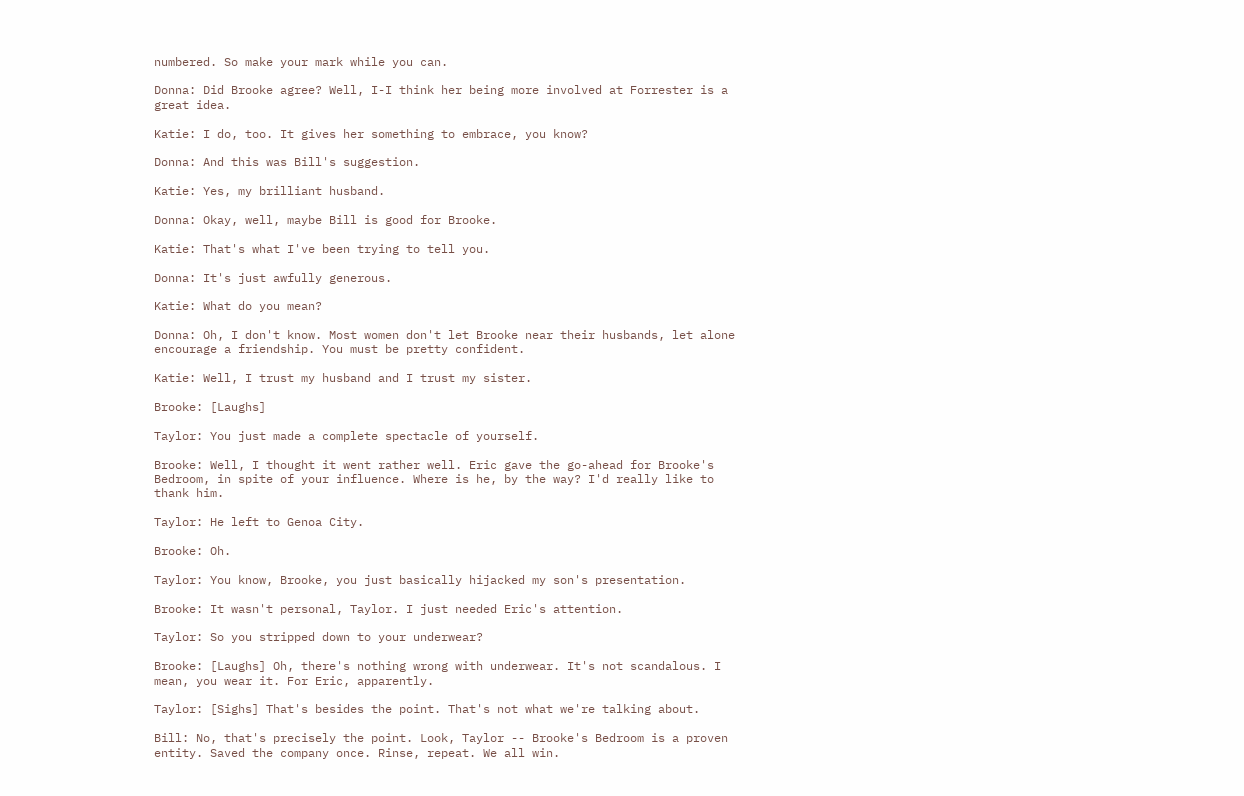numbered. So make your mark while you can.

Donna: Did Brooke agree? Well, I-I think her being more involved at Forrester is a great idea.

Katie: I do, too. It gives her something to embrace, you know?

Donna: And this was Bill's suggestion.

Katie: Yes, my brilliant husband.

Donna: Okay, well, maybe Bill is good for Brooke.

Katie: That's what I've been trying to tell you.

Donna: It's just awfully generous.

Katie: What do you mean?

Donna: Oh, I don't know. Most women don't let Brooke near their husbands, let alone encourage a friendship. You must be pretty confident.

Katie: Well, I trust my husband and I trust my sister.

Brooke: [Laughs]

Taylor: You just made a complete spectacle of yourself.

Brooke: Well, I thought it went rather well. Eric gave the go-ahead for Brooke's Bedroom, in spite of your influence. Where is he, by the way? I'd really like to thank him.

Taylor: He left to Genoa City.

Brooke: Oh.

Taylor: You know, Brooke, you just basically hijacked my son's presentation.

Brooke: It wasn't personal, Taylor. I just needed Eric's attention.

Taylor: So you stripped down to your underwear?

Brooke: [Laughs] Oh, there's nothing wrong with underwear. It's not scandalous. I mean, you wear it. For Eric, apparently.

Taylor: [Sighs] That's besides the point. That's not what we're talking about.

Bill: No, that's precisely the point. Look, Taylor -- Brooke's Bedroom is a proven entity. Saved the company once. Rinse, repeat. We all win.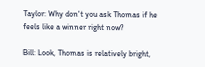Taylor: Why don't you ask Thomas if he feels like a winner right now?

Bill: Look, Thomas is relatively bright,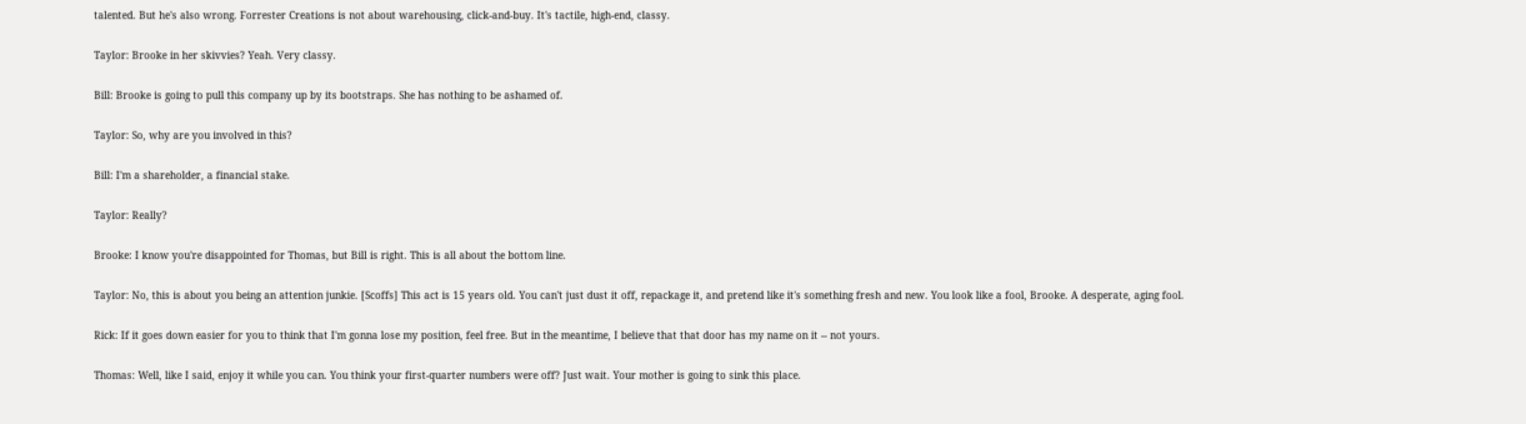talented. But he's also wrong. Forrester Creations is not about warehousing, click-and-buy. It's tactile, high-end, classy.

Taylor: Brooke in her skivvies? Yeah. Very classy.

Bill: Brooke is going to pull this company up by its bootstraps. She has nothing to be ashamed of.

Taylor: So, why are you involved in this?

Bill: I'm a shareholder, a financial stake.

Taylor: Really?

Brooke: I know you're disappointed for Thomas, but Bill is right. This is all about the bottom line.

Taylor: No, this is about you being an attention junkie. [Scoffs] This act is 15 years old. You can't just dust it off, repackage it, and pretend like it's something fresh and new. You look like a fool, Brooke. A desperate, aging fool.

Rick: If it goes down easier for you to think that I'm gonna lose my position, feel free. But in the meantime, I believe that that door has my name on it -- not yours.

Thomas: Well, like I said, enjoy it while you can. You think your first-quarter numbers were off? Just wait. Your mother is going to sink this place.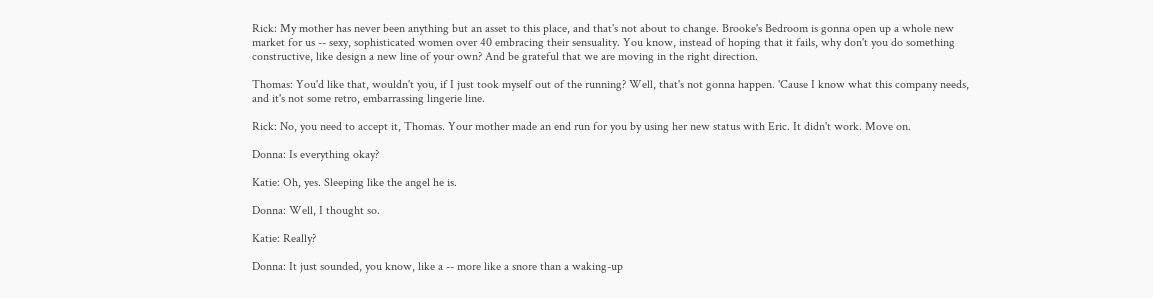Rick: My mother has never been anything but an asset to this place, and that's not about to change. Brooke's Bedroom is gonna open up a whole new market for us -- sexy, sophisticated women over 40 embracing their sensuality. You know, instead of hoping that it fails, why don't you do something constructive, like design a new line of your own? And be grateful that we are moving in the right direction.

Thomas: You'd like that, wouldn't you, if I just took myself out of the running? Well, that's not gonna happen. 'Cause I know what this company needs, and it's not some retro, embarrassing lingerie line.

Rick: No, you need to accept it, Thomas. Your mother made an end run for you by using her new status with Eric. It didn't work. Move on.

Donna: Is everything okay?

Katie: Oh, yes. Sleeping like the angel he is.

Donna: Well, I thought so.

Katie: Really?

Donna: It just sounded, you know, like a -- more like a snore than a waking-up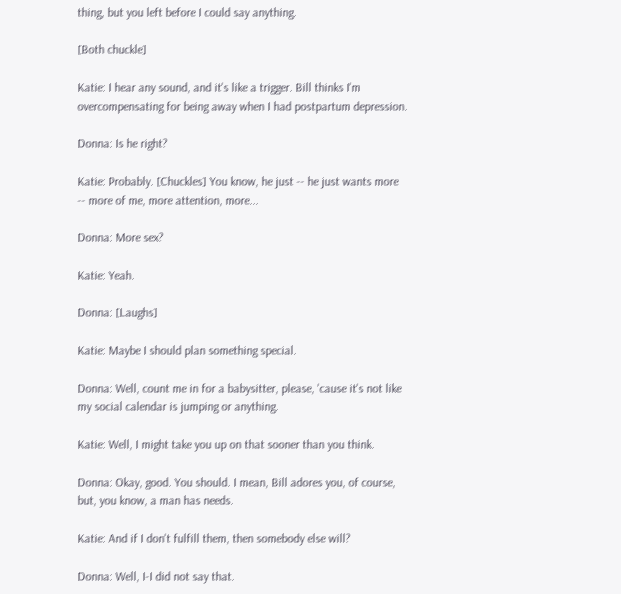thing, but you left before I could say anything.

[Both chuckle]

Katie: I hear any sound, and it's like a trigger. Bill thinks I'm overcompensating for being away when I had postpartum depression.

Donna: Is he right?

Katie: Probably. [Chuckles] You know, he just -- he just wants more -- more of me, more attention, more...

Donna: More sex?

Katie: Yeah.

Donna: [Laughs]

Katie: Maybe I should plan something special.

Donna: Well, count me in for a babysitter, please, 'cause it's not like my social calendar is jumping or anything.

Katie: Well, I might take you up on that sooner than you think.

Donna: Okay, good. You should. I mean, Bill adores you, of course, but, you know, a man has needs.

Katie: And if I don't fulfill them, then somebody else will?

Donna: Well, I-I did not say that.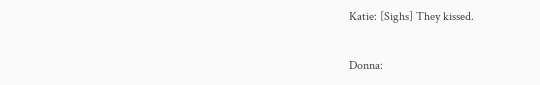Katie: [Sighs] They kissed.

Donna: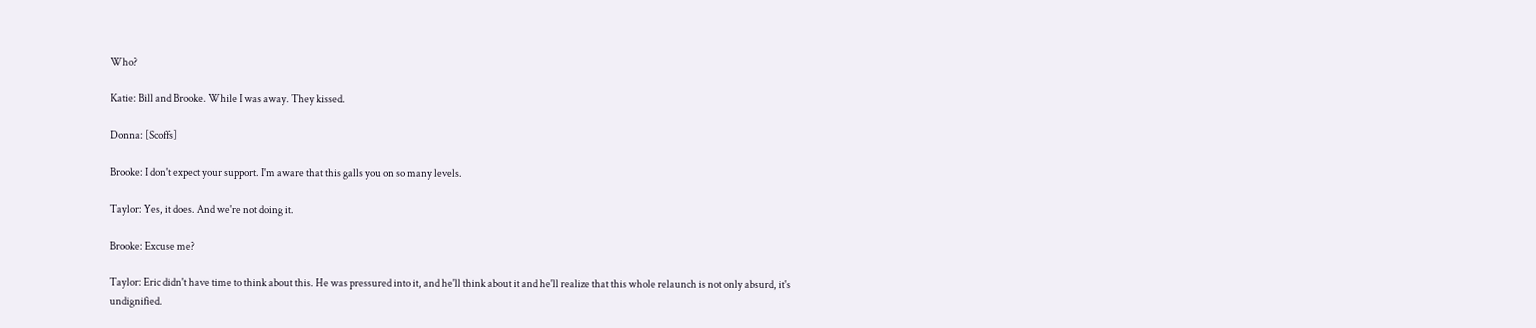Who?

Katie: Bill and Brooke. While I was away. They kissed.

Donna: [Scoffs]

Brooke: I don't expect your support. I'm aware that this galls you on so many levels.

Taylor: Yes, it does. And we're not doing it.

Brooke: Excuse me?

Taylor: Eric didn't have time to think about this. He was pressured into it, and he'll think about it and he'll realize that this whole relaunch is not only absurd, it's undignified.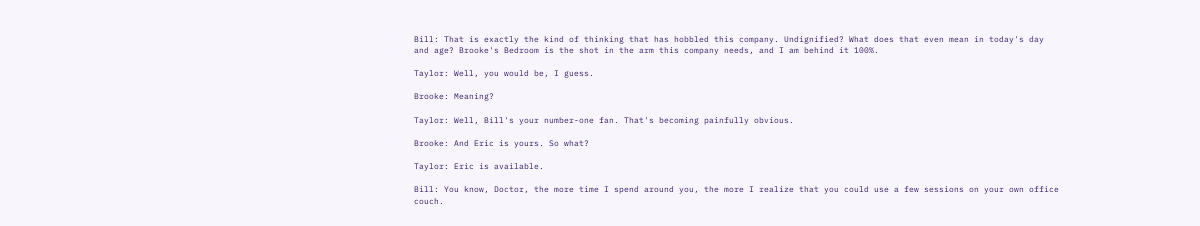Bill: That is exactly the kind of thinking that has hobbled this company. Undignified? What does that even mean in today's day and age? Brooke's Bedroom is the shot in the arm this company needs, and I am behind it 100%.

Taylor: Well, you would be, I guess.

Brooke: Meaning?

Taylor: Well, Bill's your number-one fan. That's becoming painfully obvious.

Brooke: And Eric is yours. So what?

Taylor: Eric is available.

Bill: You know, Doctor, the more time I spend around you, the more I realize that you could use a few sessions on your own office couch.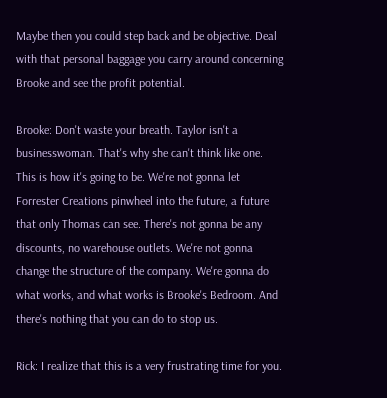Maybe then you could step back and be objective. Deal with that personal baggage you carry around concerning Brooke and see the profit potential.

Brooke: Don't waste your breath. Taylor isn't a businesswoman. That's why she can't think like one. This is how it's going to be. We're not gonna let Forrester Creations pinwheel into the future, a future that only Thomas can see. There's not gonna be any discounts, no warehouse outlets. We're not gonna change the structure of the company. We're gonna do what works, and what works is Brooke's Bedroom. And there's nothing that you can do to stop us.

Rick: I realize that this is a very frustrating time for you.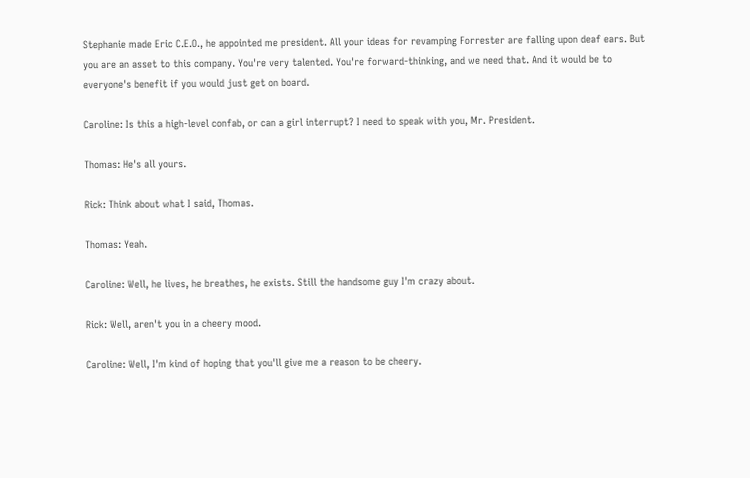Stephanie made Eric C.E.O., he appointed me president. All your ideas for revamping Forrester are falling upon deaf ears. But you are an asset to this company. You're very talented. You're forward-thinking, and we need that. And it would be to everyone's benefit if you would just get on board.

Caroline: Is this a high-level confab, or can a girl interrupt? I need to speak with you, Mr. President.

Thomas: He's all yours.

Rick: Think about what I said, Thomas.

Thomas: Yeah.

Caroline: Well, he lives, he breathes, he exists. Still the handsome guy I'm crazy about.

Rick: Well, aren't you in a cheery mood.

Caroline: Well, I'm kind of hoping that you'll give me a reason to be cheery.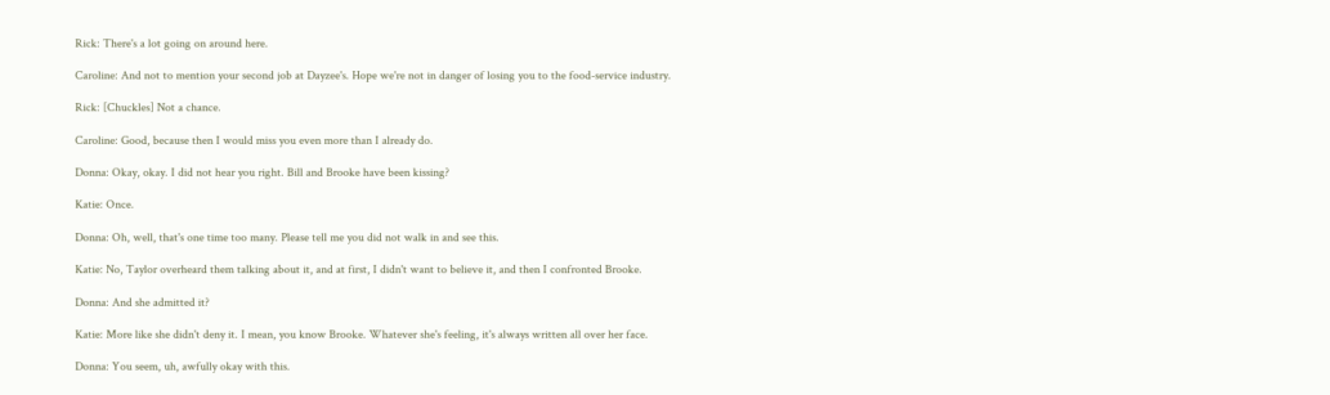Rick: There's a lot going on around here.

Caroline: And not to mention your second job at Dayzee's. Hope we're not in danger of losing you to the food-service industry.

Rick: [Chuckles] Not a chance.

Caroline: Good, because then I would miss you even more than I already do.

Donna: Okay, okay. I did not hear you right. Bill and Brooke have been kissing?

Katie: Once.

Donna: Oh, well, that's one time too many. Please tell me you did not walk in and see this.

Katie: No, Taylor overheard them talking about it, and at first, I didn't want to believe it, and then I confronted Brooke.

Donna: And she admitted it?

Katie: More like she didn't deny it. I mean, you know Brooke. Whatever she's feeling, it's always written all over her face.

Donna: You seem, uh, awfully okay with this.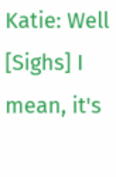Katie: Well [Sighs] I mean, it's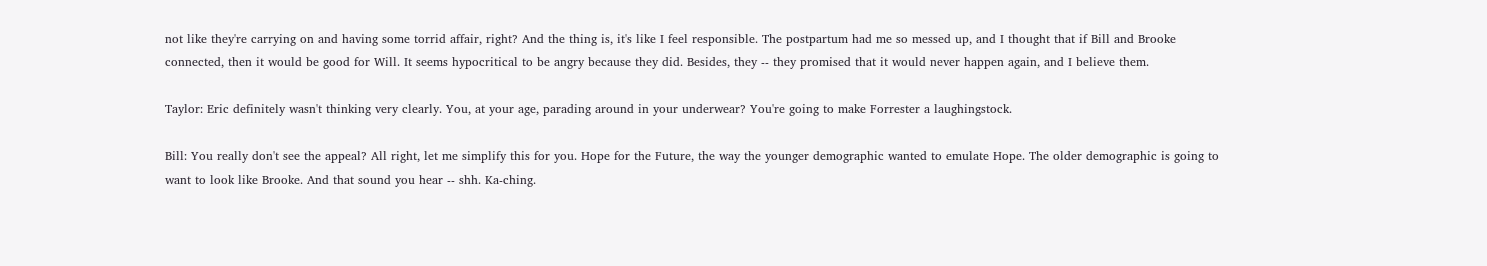not like they're carrying on and having some torrid affair, right? And the thing is, it's like I feel responsible. The postpartum had me so messed up, and I thought that if Bill and Brooke connected, then it would be good for Will. It seems hypocritical to be angry because they did. Besides, they -- they promised that it would never happen again, and I believe them.

Taylor: Eric definitely wasn't thinking very clearly. You, at your age, parading around in your underwear? You're going to make Forrester a laughingstock.

Bill: You really don't see the appeal? All right, let me simplify this for you. Hope for the Future, the way the younger demographic wanted to emulate Hope. The older demographic is going to want to look like Brooke. And that sound you hear -- shh. Ka-ching.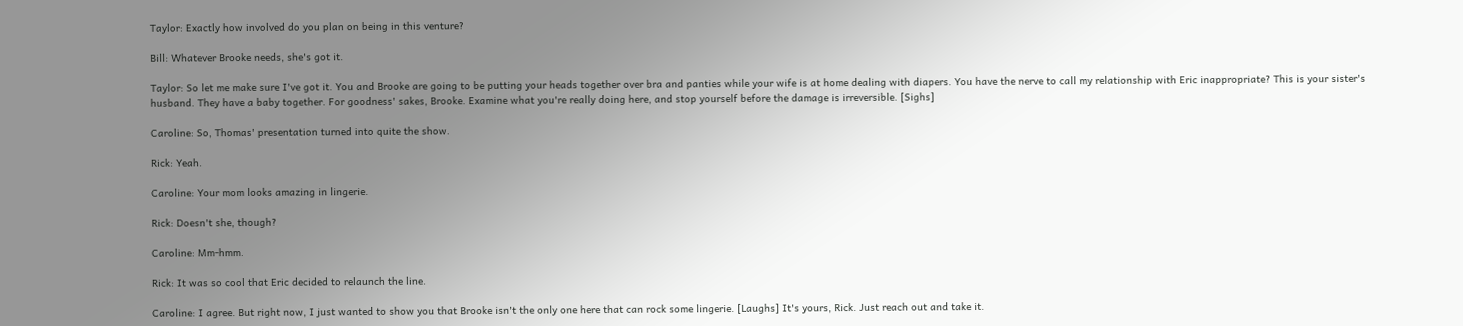Taylor: Exactly how involved do you plan on being in this venture?

Bill: Whatever Brooke needs, she's got it.

Taylor: So let me make sure I've got it. You and Brooke are going to be putting your heads together over bra and panties while your wife is at home dealing with diapers. You have the nerve to call my relationship with Eric inappropriate? This is your sister's husband. They have a baby together. For goodness' sakes, Brooke. Examine what you're really doing here, and stop yourself before the damage is irreversible. [Sighs]

Caroline: So, Thomas' presentation turned into quite the show.

Rick: Yeah.

Caroline: Your mom looks amazing in lingerie.

Rick: Doesn't she, though?

Caroline: Mm-hmm.

Rick: It was so cool that Eric decided to relaunch the line.

Caroline: I agree. But right now, I just wanted to show you that Brooke isn't the only one here that can rock some lingerie. [Laughs] It's yours, Rick. Just reach out and take it.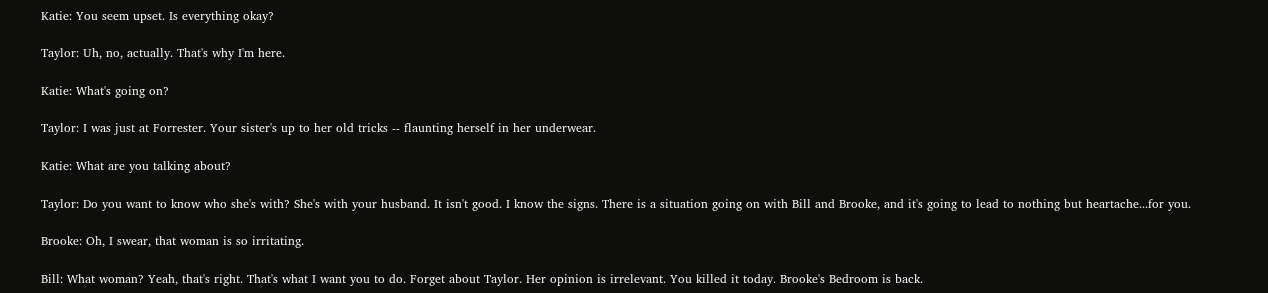Katie: You seem upset. Is everything okay?

Taylor: Uh, no, actually. That's why I'm here.

Katie: What's going on?

Taylor: I was just at Forrester. Your sister's up to her old tricks -- flaunting herself in her underwear.

Katie: What are you talking about?

Taylor: Do you want to know who she's with? She's with your husband. It isn't good. I know the signs. There is a situation going on with Bill and Brooke, and it's going to lead to nothing but heartache...for you.

Brooke: Oh, I swear, that woman is so irritating.

Bill: What woman? Yeah, that's right. That's what I want you to do. Forget about Taylor. Her opinion is irrelevant. You killed it today. Brooke's Bedroom is back.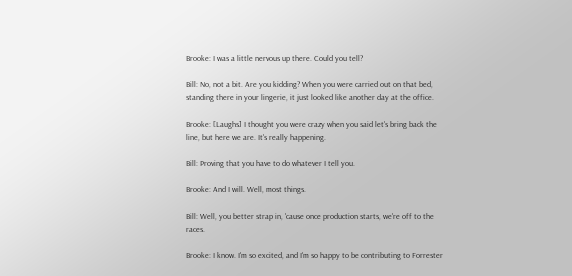Brooke: I was a little nervous up there. Could you tell?

Bill: No, not a bit. Are you kidding? When you were carried out on that bed, standing there in your lingerie, it just looked like another day at the office.

Brooke: [Laughs] I thought you were crazy when you said let's bring back the line, but here we are. It's really happening.

Bill: Proving that you have to do whatever I tell you.

Brooke: And I will. Well, most things.

Bill: Well, you better strap in, 'cause once production starts, we're off to the races.

Brooke: I know. I'm so excited, and I'm so happy to be contributing to Forrester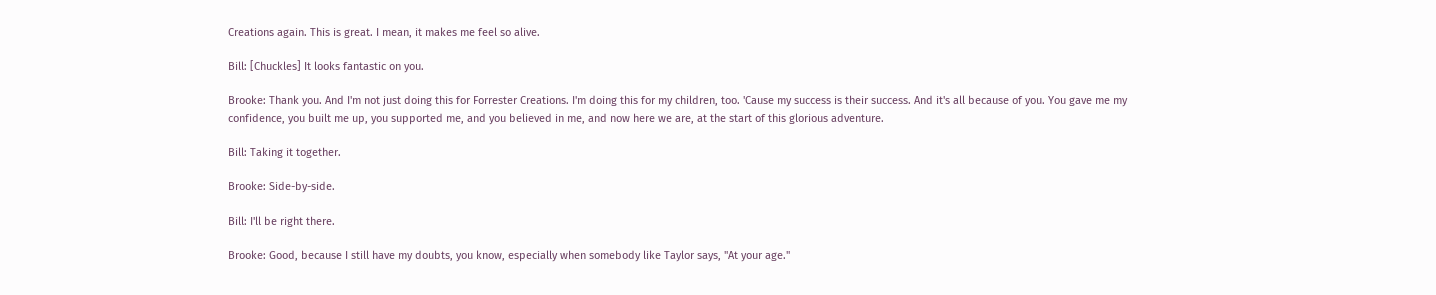Creations again. This is great. I mean, it makes me feel so alive.

Bill: [Chuckles] It looks fantastic on you.

Brooke: Thank you. And I'm not just doing this for Forrester Creations. I'm doing this for my children, too. 'Cause my success is their success. And it's all because of you. You gave me my confidence, you built me up, you supported me, and you believed in me, and now here we are, at the start of this glorious adventure.

Bill: Taking it together.

Brooke: Side-by-side.

Bill: I'll be right there.

Brooke: Good, because I still have my doubts, you know, especially when somebody like Taylor says, "At your age."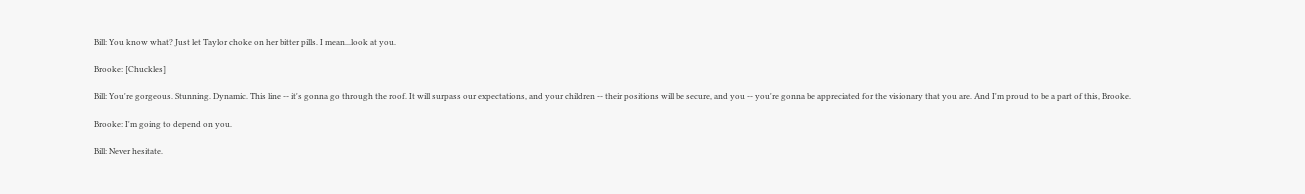Bill: You know what? Just let Taylor choke on her bitter pills. I mean...look at you.

Brooke: [Chuckles]

Bill: You're gorgeous. Stunning. Dynamic. This line -- it's gonna go through the roof. It will surpass our expectations, and your children -- their positions will be secure, and you -- you're gonna be appreciated for the visionary that you are. And I'm proud to be a part of this, Brooke.

Brooke: I'm going to depend on you.

Bill: Never hesitate.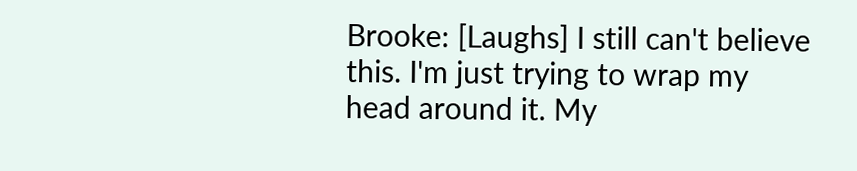Brooke: [Laughs] I still can't believe this. I'm just trying to wrap my head around it. My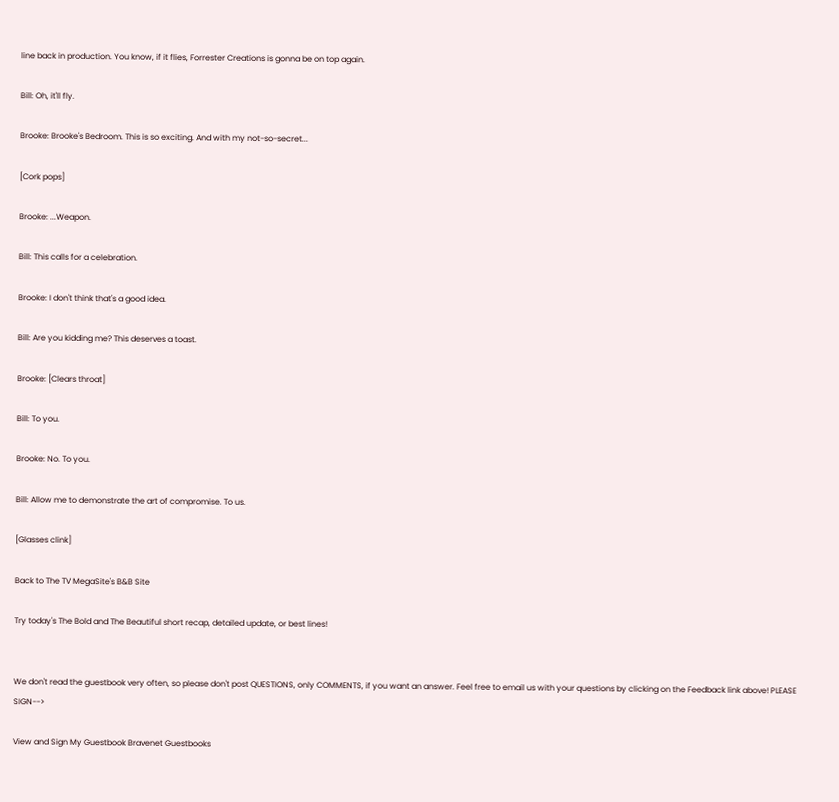line back in production. You know, if it flies, Forrester Creations is gonna be on top again.

Bill: Oh, it'll fly.

Brooke: Brooke's Bedroom. This is so exciting. And with my not-so-secret...

[Cork pops]

Brooke: ...Weapon.

Bill: This calls for a celebration.

Brooke: I don't think that's a good idea.

Bill: Are you kidding me? This deserves a toast.

Brooke: [Clears throat]

Bill: To you.

Brooke: No. To you.

Bill: Allow me to demonstrate the art of compromise. To us.

[Glasses clink]

Back to The TV MegaSite's B&B Site

Try today's The Bold and The Beautiful short recap, detailed update, or best lines!


We don't read the guestbook very often, so please don't post QUESTIONS, only COMMENTS, if you want an answer. Feel free to email us with your questions by clicking on the Feedback link above! PLEASE SIGN-->

View and Sign My Guestbook Bravenet Guestbooks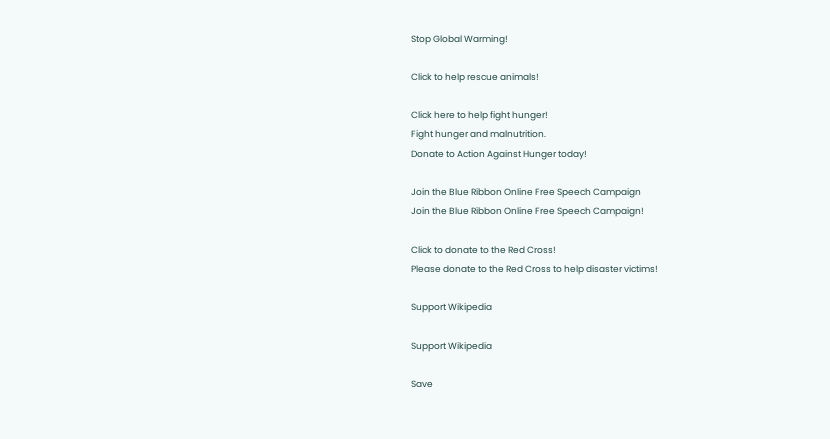Stop Global Warming!

Click to help rescue animals!

Click here to help fight hunger!
Fight hunger and malnutrition.
Donate to Action Against Hunger today!

Join the Blue Ribbon Online Free Speech Campaign
Join the Blue Ribbon Online Free Speech Campaign!

Click to donate to the Red Cross!
Please donate to the Red Cross to help disaster victims!

Support Wikipedia

Support Wikipedia

Save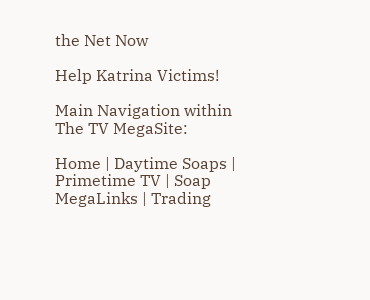the Net Now

Help Katrina Victims!

Main Navigation within The TV MegaSite:

Home | Daytime Soaps | Primetime TV | Soap MegaLinks | Trading